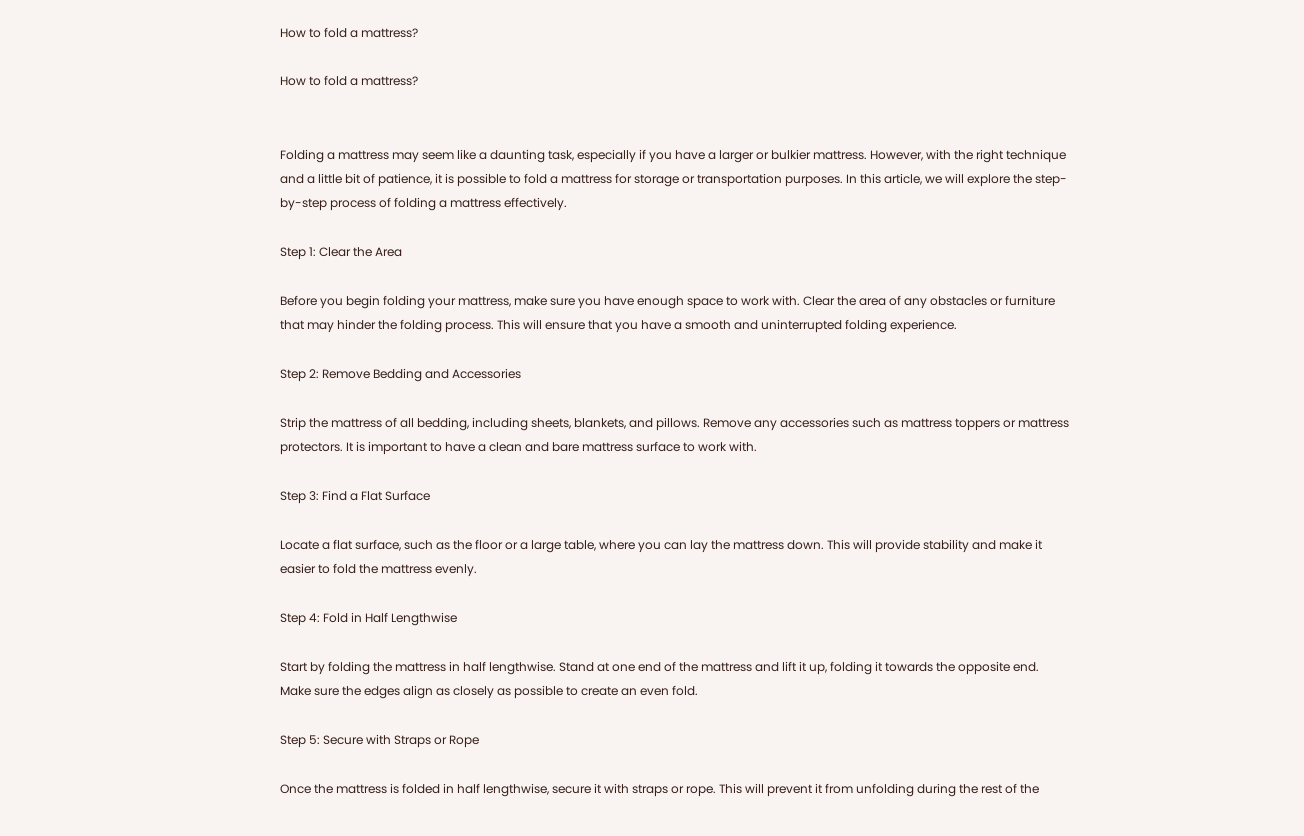How to fold a mattress?

How to fold a mattress?


Folding a mattress may seem like a daunting task, especially if you have a larger or bulkier mattress. However, with the right technique and a little bit of patience, it is possible to fold a mattress for storage or transportation purposes. In this article, we will explore the step-by-step process of folding a mattress effectively.

Step 1: Clear the Area

Before you begin folding your mattress, make sure you have enough space to work with. Clear the area of any obstacles or furniture that may hinder the folding process. This will ensure that you have a smooth and uninterrupted folding experience.

Step 2: Remove Bedding and Accessories

Strip the mattress of all bedding, including sheets, blankets, and pillows. Remove any accessories such as mattress toppers or mattress protectors. It is important to have a clean and bare mattress surface to work with.

Step 3: Find a Flat Surface

Locate a flat surface, such as the floor or a large table, where you can lay the mattress down. This will provide stability and make it easier to fold the mattress evenly.

Step 4: Fold in Half Lengthwise

Start by folding the mattress in half lengthwise. Stand at one end of the mattress and lift it up, folding it towards the opposite end. Make sure the edges align as closely as possible to create an even fold.

Step 5: Secure with Straps or Rope

Once the mattress is folded in half lengthwise, secure it with straps or rope. This will prevent it from unfolding during the rest of the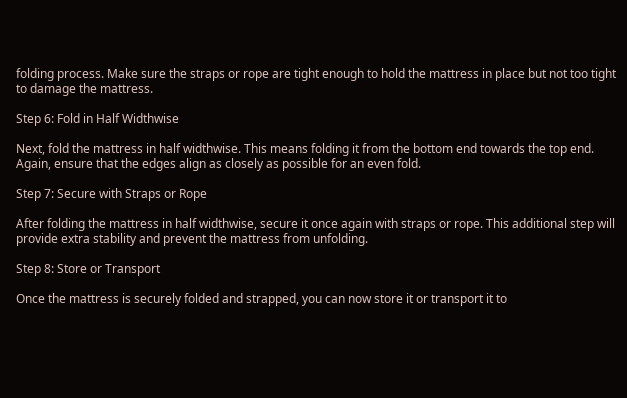folding process. Make sure the straps or rope are tight enough to hold the mattress in place but not too tight to damage the mattress.

Step 6: Fold in Half Widthwise

Next, fold the mattress in half widthwise. This means folding it from the bottom end towards the top end. Again, ensure that the edges align as closely as possible for an even fold.

Step 7: Secure with Straps or Rope

After folding the mattress in half widthwise, secure it once again with straps or rope. This additional step will provide extra stability and prevent the mattress from unfolding.

Step 8: Store or Transport

Once the mattress is securely folded and strapped, you can now store it or transport it to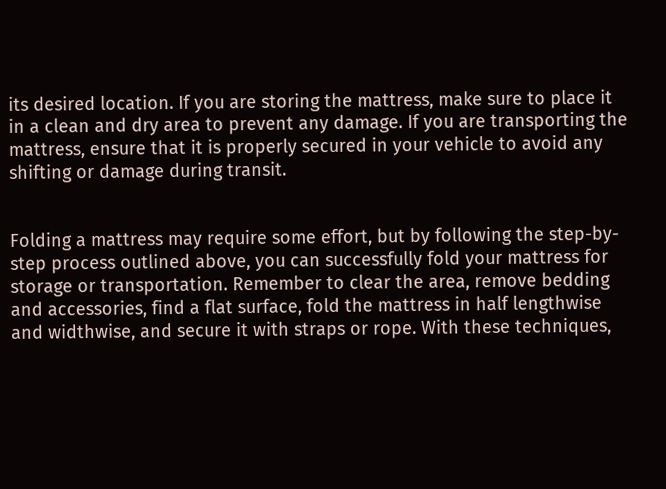its desired location. If you are storing the mattress, make sure to place it in a clean and dry area to prevent any damage. If you are transporting the mattress, ensure that it is properly secured in your vehicle to avoid any shifting or damage during transit.


Folding a mattress may require some effort, but by following the step-by-step process outlined above, you can successfully fold your mattress for storage or transportation. Remember to clear the area, remove bedding and accessories, find a flat surface, fold the mattress in half lengthwise and widthwise, and secure it with straps or rope. With these techniques,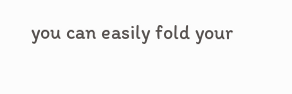you can easily fold your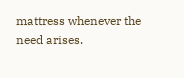mattress whenever the need arises.